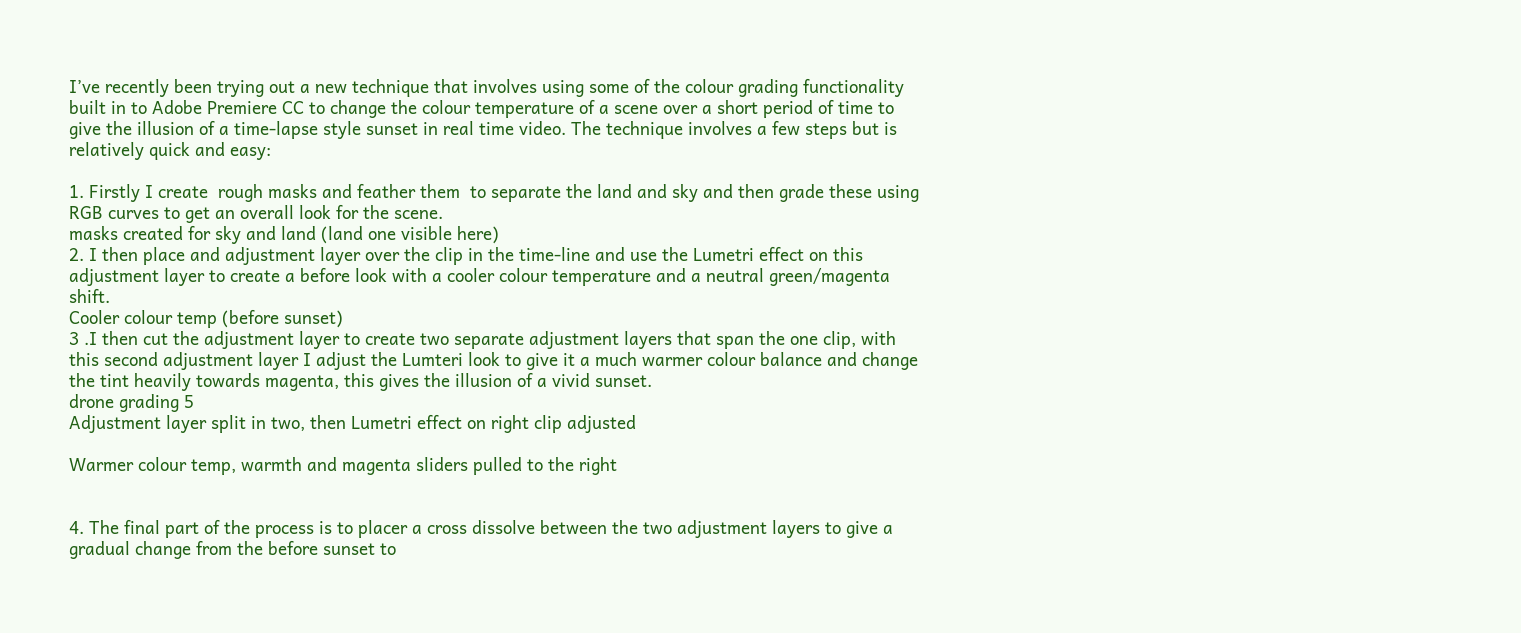I’ve recently been trying out a new technique that involves using some of the colour grading functionality built in to Adobe Premiere CC to change the colour temperature of a scene over a short period of time to give the illusion of a time-lapse style sunset in real time video. The technique involves a few steps but is relatively quick and easy:

1. Firstly I create  rough masks and feather them  to separate the land and sky and then grade these using RGB curves to get an overall look for the scene.
masks created for sky and land (land one visible here)
2. I then place and adjustment layer over the clip in the time-line and use the Lumetri effect on this adjustment layer to create a before look with a cooler colour temperature and a neutral green/magenta shift.
Cooler colour temp (before sunset)
3 .I then cut the adjustment layer to create two separate adjustment layers that span the one clip, with this second adjustment layer I adjust the Lumteri look to give it a much warmer colour balance and change the tint heavily towards magenta, this gives the illusion of a vivid sunset.
drone grading 5
Adjustment layer split in two, then Lumetri effect on right clip adjusted

Warmer colour temp, warmth and magenta sliders pulled to the right


4. The final part of the process is to placer a cross dissolve between the two adjustment layers to give a gradual change from the before sunset to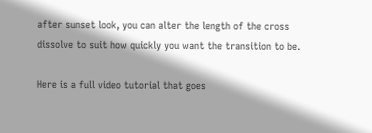after sunset look, you can alter the length of the cross dissolve to suit how quickly you want the transition to be.

Here is a full video tutorial that goes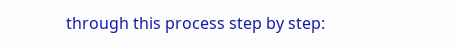through this process step by step: